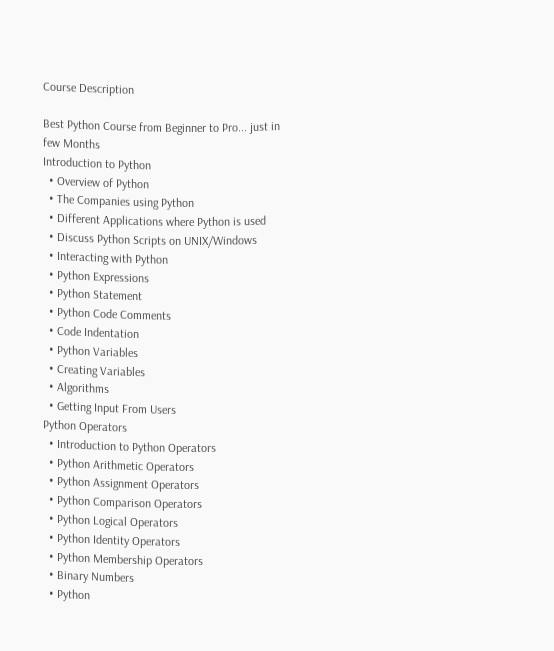Course Description

Best Python Course from Beginner to Pro... just in few Months
Introduction to Python
  • Overview of Python
  • The Companies using Python
  • Different Applications where Python is used
  • Discuss Python Scripts on UNIX/Windows
  • Interacting with Python
  • Python Expressions
  • Python Statement
  • Python Code Comments
  • Code Indentation
  • Python Variables
  • Creating Variables
  • Algorithms
  • Getting Input From Users
Python Operators
  • Introduction to Python Operators
  • Python Arithmetic Operators
  • Python Assignment Operators
  • Python Comparison Operators
  • Python Logical Operators
  • Python Identity Operators
  • Python Membership Operators
  • Binary Numbers
  • Python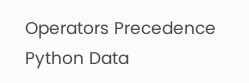Operators Precedence
Python Data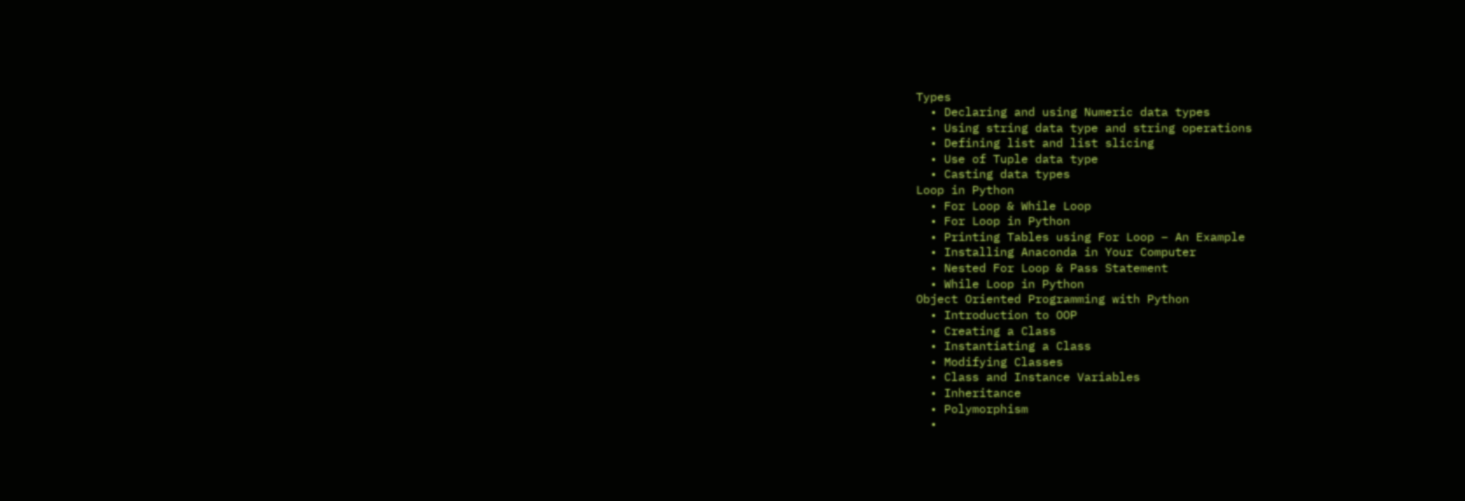Types
  • Declaring and using Numeric data types
  • Using string data type and string operations
  • Defining list and list slicing
  • Use of Tuple data type
  • Casting data types
Loop in Python
  • For Loop & While Loop
  • For Loop in Python
  • Printing Tables using For Loop – An Example
  • Installing Anaconda in Your Computer
  • Nested For Loop & Pass Statement
  • While Loop in Python
Object Oriented Programming with Python
  • Introduction to OOP
  • Creating a Class
  • Instantiating a Class
  • Modifying Classes
  • Class and Instance Variables
  • Inheritance
  • Polymorphism
  •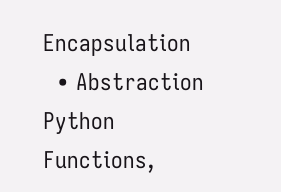Encapsulation
  • Abstraction
Python Functions,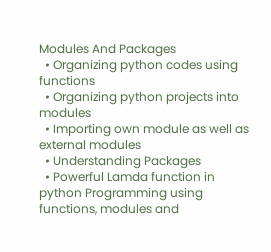Modules And Packages
  • Organizing python codes using functions
  • Organizing python projects into modules
  • Importing own module as well as external modules
  • Understanding Packages
  • Powerful Lamda function in python Programming using functions, modules and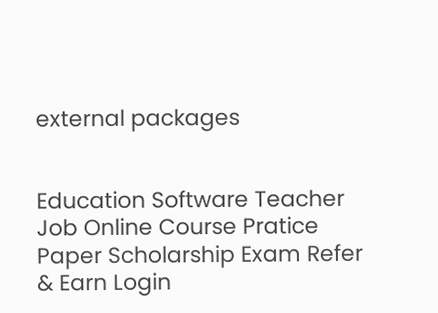external packages


Education Software Teacher Job Online Course Pratice Paper Scholarship Exam Refer & Earn Login